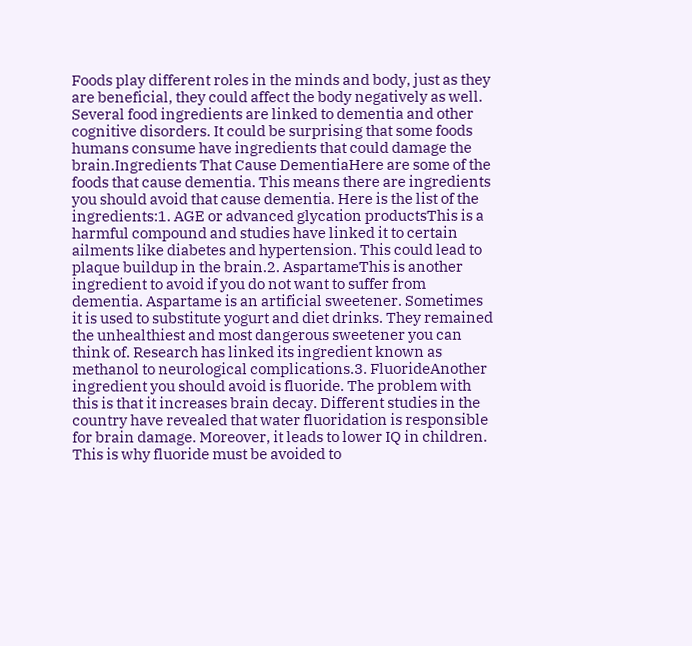Foods play different roles in the minds and body, just as they are beneficial, they could affect the body negatively as well. Several food ingredients are linked to dementia and other cognitive disorders. It could be surprising that some foods humans consume have ingredients that could damage the brain.Ingredients That Cause DementiaHere are some of the foods that cause dementia. This means there are ingredients you should avoid that cause dementia. Here is the list of the ingredients:1. AGE or advanced glycation productsThis is a harmful compound and studies have linked it to certain ailments like diabetes and hypertension. This could lead to plaque buildup in the brain.2. AspartameThis is another ingredient to avoid if you do not want to suffer from dementia. Aspartame is an artificial sweetener. Sometimes it is used to substitute yogurt and diet drinks. They remained the unhealthiest and most dangerous sweetener you can think of. Research has linked its ingredient known as methanol to neurological complications.3. FluorideAnother ingredient you should avoid is fluoride. The problem with this is that it increases brain decay. Different studies in the country have revealed that water fluoridation is responsible for brain damage. Moreover, it leads to lower IQ in children. This is why fluoride must be avoided to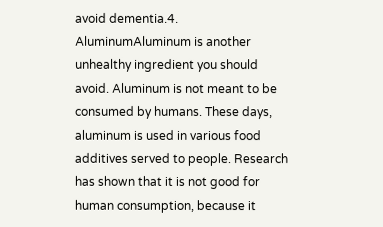avoid dementia.4. AluminumAluminum is another unhealthy ingredient you should avoid. Aluminum is not meant to be consumed by humans. These days, aluminum is used in various food additives served to people. Research has shown that it is not good for human consumption, because it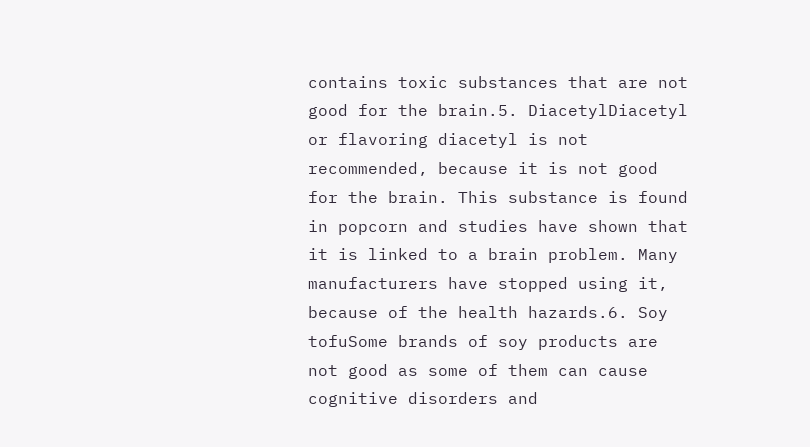contains toxic substances that are not good for the brain.5. DiacetylDiacetyl or flavoring diacetyl is not recommended, because it is not good for the brain. This substance is found in popcorn and studies have shown that it is linked to a brain problem. Many manufacturers have stopped using it, because of the health hazards.6. Soy tofuSome brands of soy products are not good as some of them can cause cognitive disorders and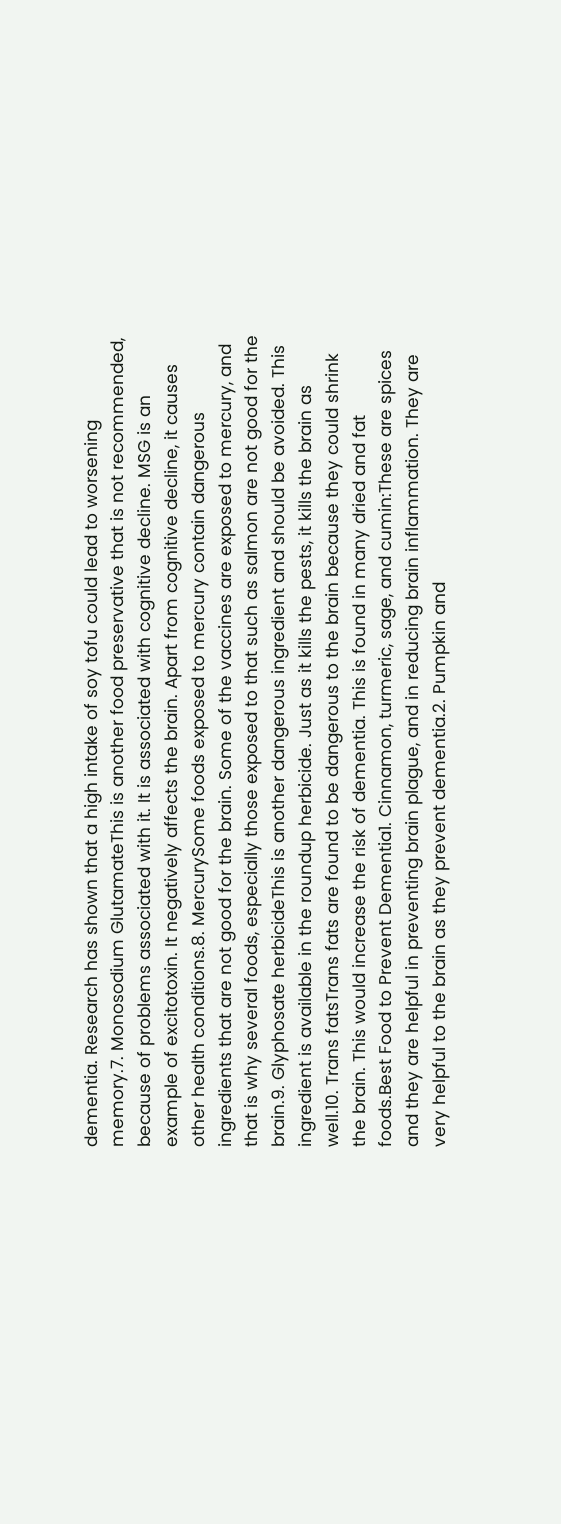dementia. Research has shown that a high intake of soy tofu could lead to worsening memory.7. Monosodium GlutamateThis is another food preservative that is not recommended, because of problems associated with it. It is associated with cognitive decline. MSG is an example of excitotoxin. It negatively affects the brain. Apart from cognitive decline, it causes other health conditions.8. MercurySome foods exposed to mercury contain dangerous ingredients that are not good for the brain. Some of the vaccines are exposed to mercury, and that is why several foods, especially those exposed to that such as salmon are not good for the brain.9. Glyphosate herbicideThis is another dangerous ingredient and should be avoided. This ingredient is available in the roundup herbicide. Just as it kills the pests, it kills the brain as well.10. Trans fatsTrans fats are found to be dangerous to the brain because they could shrink the brain. This would increase the risk of dementia. This is found in many dried and fat foods.Best Food to Prevent Dementia1. Cinnamon, turmeric, sage, and cumin:These are spices and they are helpful in preventing brain plague, and in reducing brain inflammation. They are very helpful to the brain as they prevent dementia.2. Pumpkin and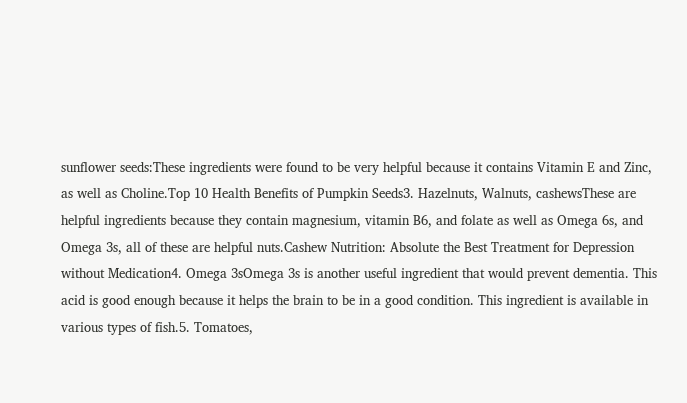sunflower seeds:These ingredients were found to be very helpful because it contains Vitamin E and Zinc, as well as Choline.Top 10 Health Benefits of Pumpkin Seeds3. Hazelnuts, Walnuts, cashewsThese are helpful ingredients because they contain magnesium, vitamin B6, and folate as well as Omega 6s, and Omega 3s, all of these are helpful nuts.Cashew Nutrition: Absolute the Best Treatment for Depression without Medication4. Omega 3sOmega 3s is another useful ingredient that would prevent dementia. This acid is good enough because it helps the brain to be in a good condition. This ingredient is available in various types of fish.5. Tomatoes,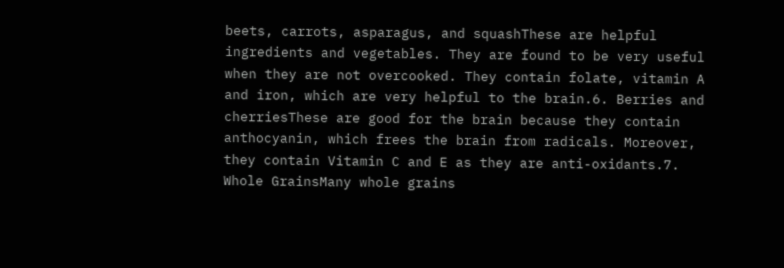beets, carrots, asparagus, and squashThese are helpful ingredients and vegetables. They are found to be very useful when they are not overcooked. They contain folate, vitamin A and iron, which are very helpful to the brain.6. Berries and cherriesThese are good for the brain because they contain anthocyanin, which frees the brain from radicals. Moreover, they contain Vitamin C and E as they are anti-oxidants.7. Whole GrainsMany whole grains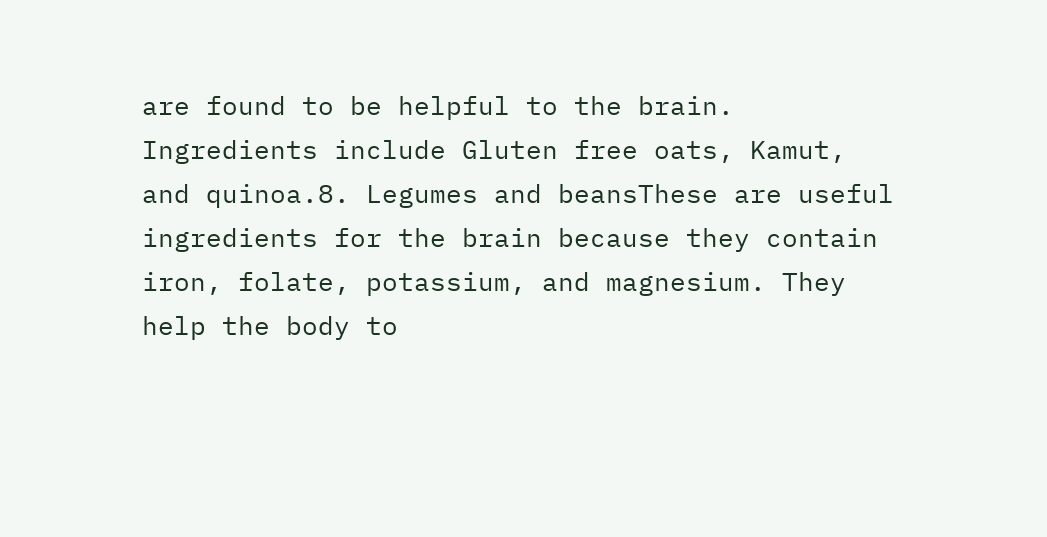are found to be helpful to the brain. Ingredients include Gluten free oats, Kamut, and quinoa.8. Legumes and beansThese are useful ingredients for the brain because they contain iron, folate, potassium, and magnesium. They help the body to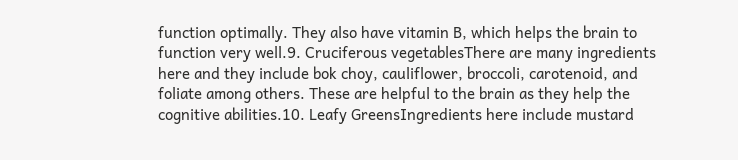function optimally. They also have vitamin B, which helps the brain to function very well.9. Cruciferous vegetablesThere are many ingredients here and they include bok choy, cauliflower, broccoli, carotenoid, and foliate among others. These are helpful to the brain as they help the cognitive abilities.10. Leafy GreensIngredients here include mustard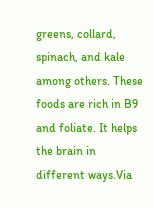greens, collard, spinach, and kale among others. These foods are rich in B9 and foliate. It helps the brain in different ways.Via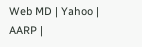Web MD | Yahoo | AARP |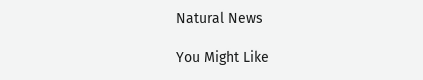Natural News

You Might Like